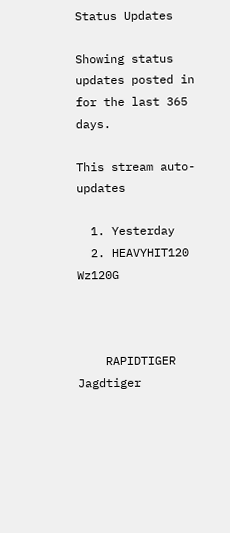Status Updates

Showing status updates posted in for the last 365 days.

This stream auto-updates

  1. Yesterday
  2. HEAVYHIT120 Wz120G



    RAPIDTIGER Jagdtiger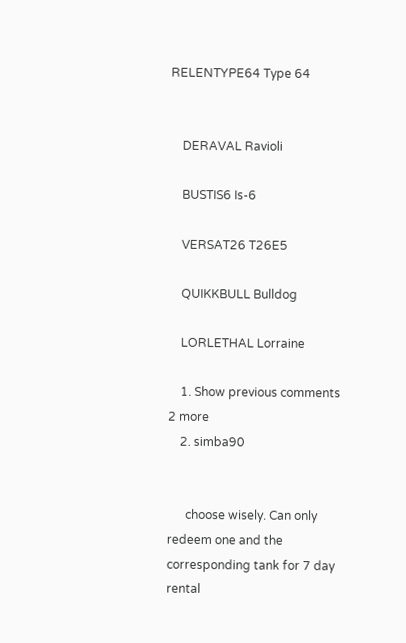RELENTYPE64 Type 64


    DERAVAL Ravioli

    BUSTIS6 Is-6

    VERSAT26 T26E5

    QUIKKBULL Bulldog

    LORLETHAL Lorraine

    1. Show previous comments  2 more
    2. simba90


      choose wisely. Can only redeem one and the corresponding tank for 7 day rental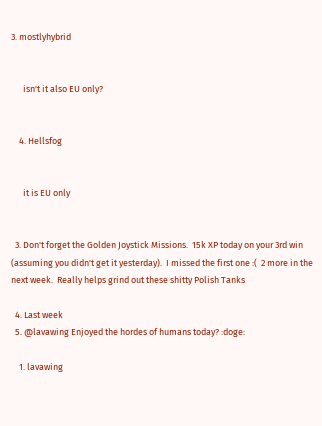3. mostlyhybrid


      isn't it also EU only?


    4. Hellsfog


      it is EU only


  3. Don't forget the Golden Joystick Missions.  15k XP today on your 3rd win (assuming you didn't get it yesterday).  I missed the first one :(  2 more in the next week.  Really helps grind out these shitty Polish Tanks

  4. Last week
  5. @lavawing Enjoyed the hordes of humans today? :doge:

    1. lavawing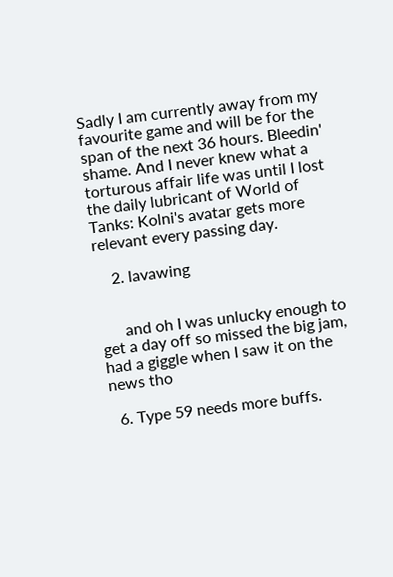Sadly I am currently away from my favourite game and will be for the span of the next 36 hours. Bleedin' shame. And I never knew what a torturous affair life was until I lost the daily lubricant of World of Tanks: Kolni's avatar gets more relevant every passing day.

    2. lavawing


      and oh I was unlucky enough to get a day off so missed the big jam, had a giggle when I saw it on the news tho

  6. Type 59 needs more buffs.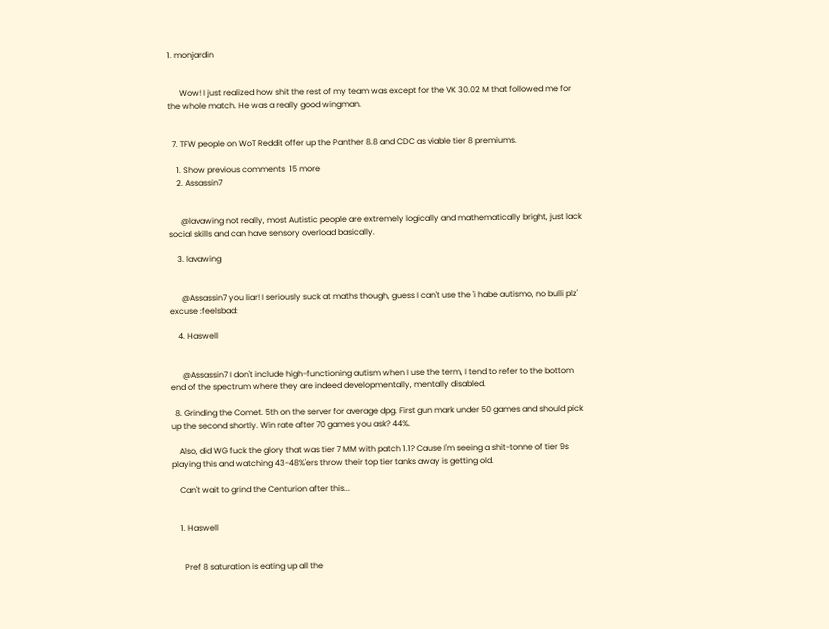1. monjardin


      Wow! I just realized how shit the rest of my team was except for the VK 30.02 M that followed me for the whole match. He was a really good wingman.


  7. TFW people on WoT Reddit offer up the Panther 8.8 and CDC as viable tier 8 premiums.

    1. Show previous comments  15 more
    2. Assassin7


      @lavawing not really, most Autistic people are extremely logically and mathematically bright, just lack social skills and can have sensory overload basically.

    3. lavawing


      @Assassin7 you liar! I seriously suck at maths though, guess I can't use the 'i habe autismo, no bulli plz' excuse :feelsbad:

    4. Haswell


      @Assassin7 I don't include high-functioning autism when I use the term, I tend to refer to the bottom end of the spectrum where they are indeed developmentally, mentally disabled.

  8. Grinding the Comet. 5th on the server for average dpg. First gun mark under 50 games and should pick up the second shortly. Win rate after 70 games you ask? 44%.

    Also, did WG fuck the glory that was tier 7 MM with patch 1.1? Cause I'm seeing a shit-tonne of tier 9s playing this and watching 43-48%'ers throw their top tier tanks away is getting old.

    Can't wait to grind the Centurion after this...


    1. Haswell


      Pref 8 saturation is eating up all the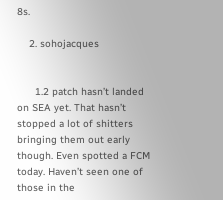8s.

    2. sohojacques


      1.2 patch hasn’t landed on SEA yet. That hasn’t stopped a lot of shitters bringing them out early though. Even spotted a FCM today. Haven’t seen one of those in the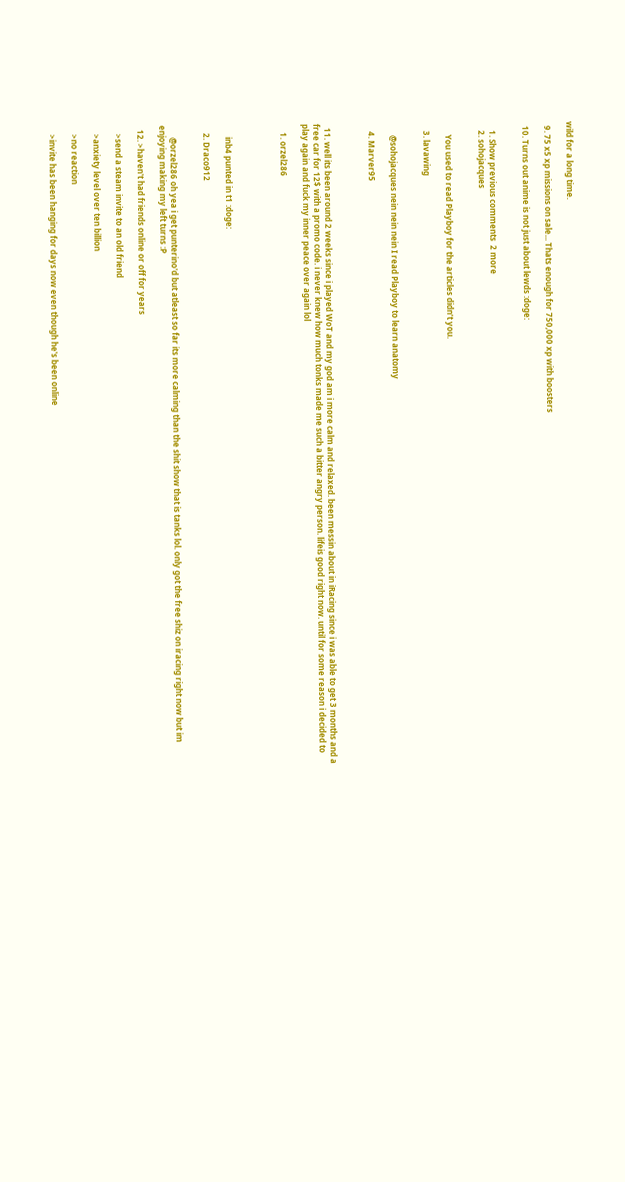wild for a long time.

  9. 75 x5 xp missions on sale... Thats enough for 750,000 xp with boosters

  10. Turns out anime is not just about lewds :doge:


    1. Show previous comments  2 more
    2. sohojacques


      You used to read Playboy for the articles didn’t you.

    3. lavawing


      @sohojacques nein nein nein I read Playboy to learn anatomy

    4. Marver95



  11. well its been around 2 weeks since i played WoT and my god am i more calm and relaxed. been messin about in iRacing since i was able to get 3 months and a free car for 12$ with a promo code. i never knew how much tonks made me such a bitter angry person. lifeis good right now. until for some reason i decided to play again and fuck my inner peace over again lol

    1. orzel286




      inb4 punted in t1 :doge:

    2. Draco912


      @orzel286 oh yea i get punterino'd but atleast so far its more calming than the shit show that is tanks lol. only got the free shiz on iracing right now but im enjoying making my left turns :P

  12. >haven't had friends online or off for years

    >send a steam invite to an old friend

    >anxiety level over ten billion

    >no reaction

    >invite has been hanging for days now even though he's been online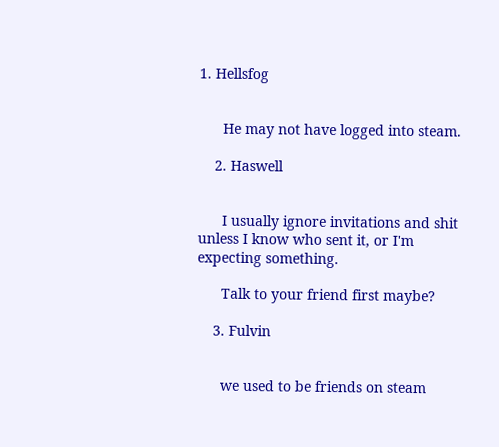1. Hellsfog


      He may not have logged into steam.

    2. Haswell


      I usually ignore invitations and shit unless I know who sent it, or I'm expecting something.

      Talk to your friend first maybe?

    3. Fulvin


      we used to be friends on steam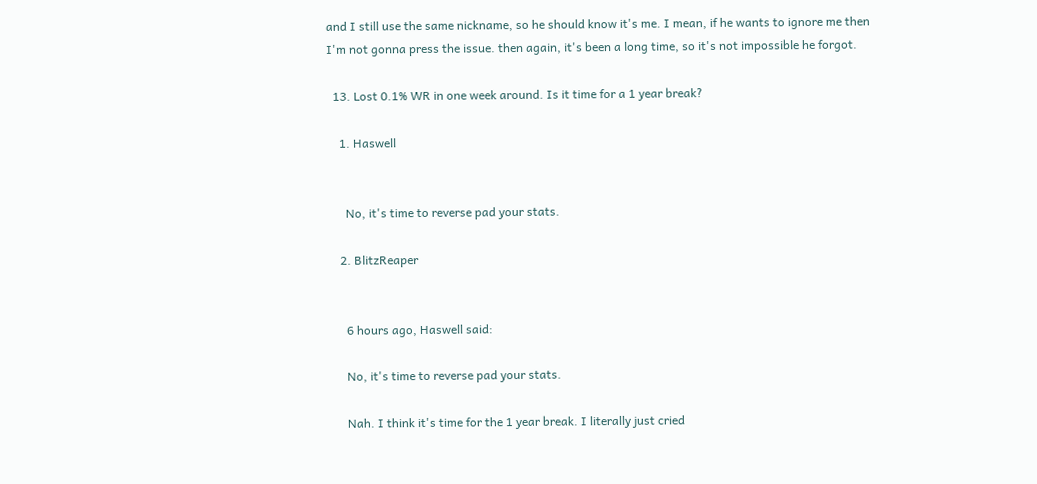and I still use the same nickname, so he should know it's me. I mean, if he wants to ignore me then I'm not gonna press the issue. then again, it's been a long time, so it's not impossible he forgot.

  13. Lost 0.1% WR in one week around. Is it time for a 1 year break?

    1. Haswell


      No, it's time to reverse pad your stats.

    2. BlitzReaper


      6 hours ago, Haswell said:

      No, it's time to reverse pad your stats.

      Nah. I think it's time for the 1 year break. I literally just cried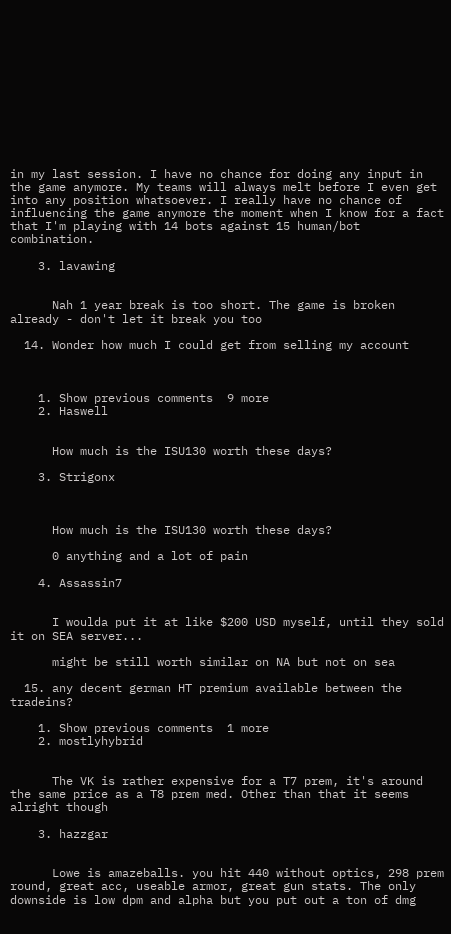in my last session. I have no chance for doing any input in the game anymore. My teams will always melt before I even get into any position whatsoever. I really have no chance of influencing the game anymore the moment when I know for a fact that I'm playing with 14 bots against 15 human/bot combination.

    3. lavawing


      Nah 1 year break is too short. The game is broken already - don't let it break you too

  14. Wonder how much I could get from selling my account



    1. Show previous comments  9 more
    2. Haswell


      How much is the ISU130 worth these days?

    3. Strigonx



      How much is the ISU130 worth these days?

      0 anything and a lot of pain

    4. Assassin7


      I woulda put it at like $200 USD myself, until they sold it on SEA server...

      might be still worth similar on NA but not on sea

  15. any decent german HT premium available between the tradeins?

    1. Show previous comments  1 more
    2. mostlyhybrid


      The VK is rather expensive for a T7 prem, it's around the same price as a T8 prem med. Other than that it seems alright though

    3. hazzgar


      Lowe is amazeballs. you hit 440 without optics, 298 prem round, great acc, useable armor, great gun stats. The only downside is low dpm and alpha but you put out a ton of dmg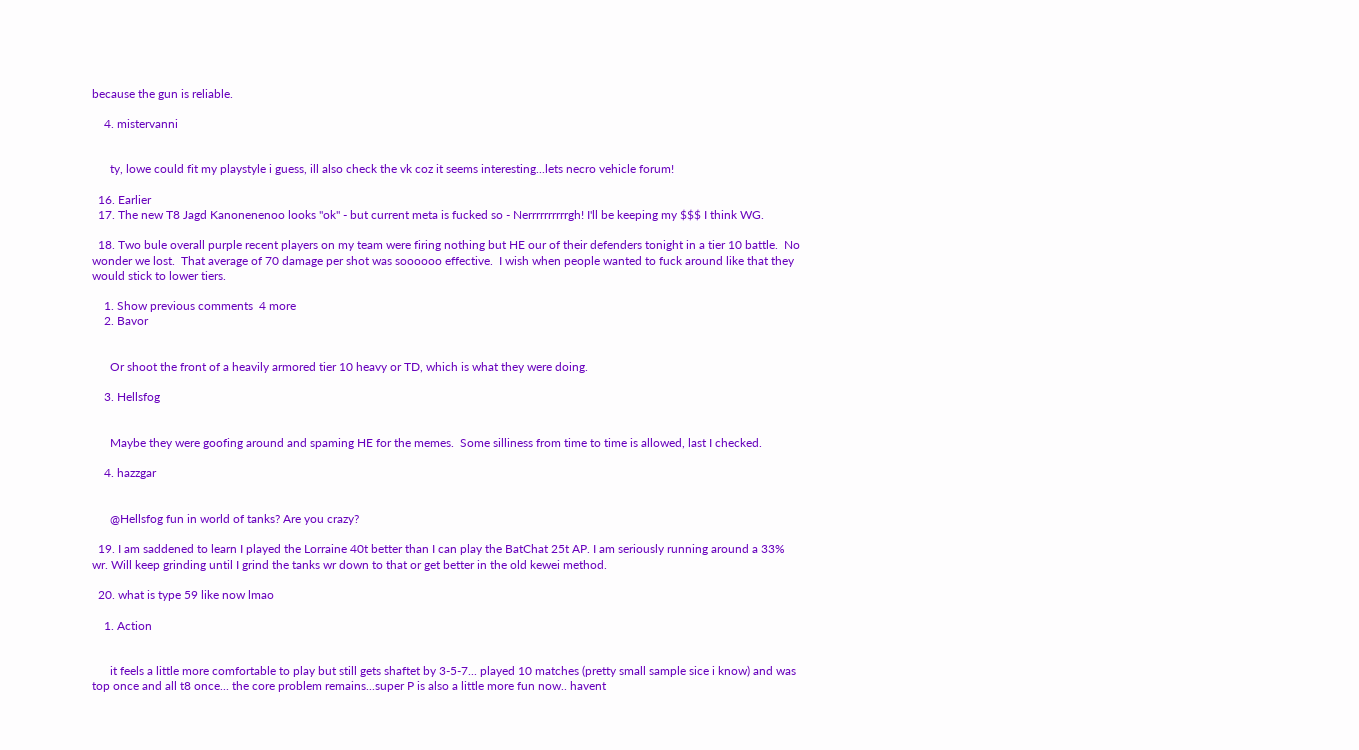because the gun is reliable.

    4. mistervanni


      ty, lowe could fit my playstyle i guess, ill also check the vk coz it seems interesting...lets necro vehicle forum!

  16. Earlier
  17. The new T8 Jagd Kanonenenoo looks "ok" - but current meta is fucked so - Nerrrrrrrrrrgh! I'll be keeping my $$$ I think WG.

  18. Two bule overall purple recent players on my team were firing nothing but HE our of their defenders tonight in a tier 10 battle.  No wonder we lost.  That average of 70 damage per shot was soooooo effective.  I wish when people wanted to fuck around like that they would stick to lower tiers.

    1. Show previous comments  4 more
    2. Bavor


      Or shoot the front of a heavily armored tier 10 heavy or TD, which is what they were doing.

    3. Hellsfog


      Maybe they were goofing around and spaming HE for the memes.  Some silliness from time to time is allowed, last I checked.

    4. hazzgar


      @Hellsfog fun in world of tanks? Are you crazy?

  19. I am saddened to learn I played the Lorraine 40t better than I can play the BatChat 25t AP. I am seriously running around a 33% wr. Will keep grinding until I grind the tanks wr down to that or get better in the old kewei method.

  20. what is type 59 like now lmao

    1. Action


      it feels a little more comfortable to play but still gets shaftet by 3-5-7... played 10 matches (pretty small sample sice i know) and was top once and all t8 once... the core problem remains...super P is also a little more fun now.. havent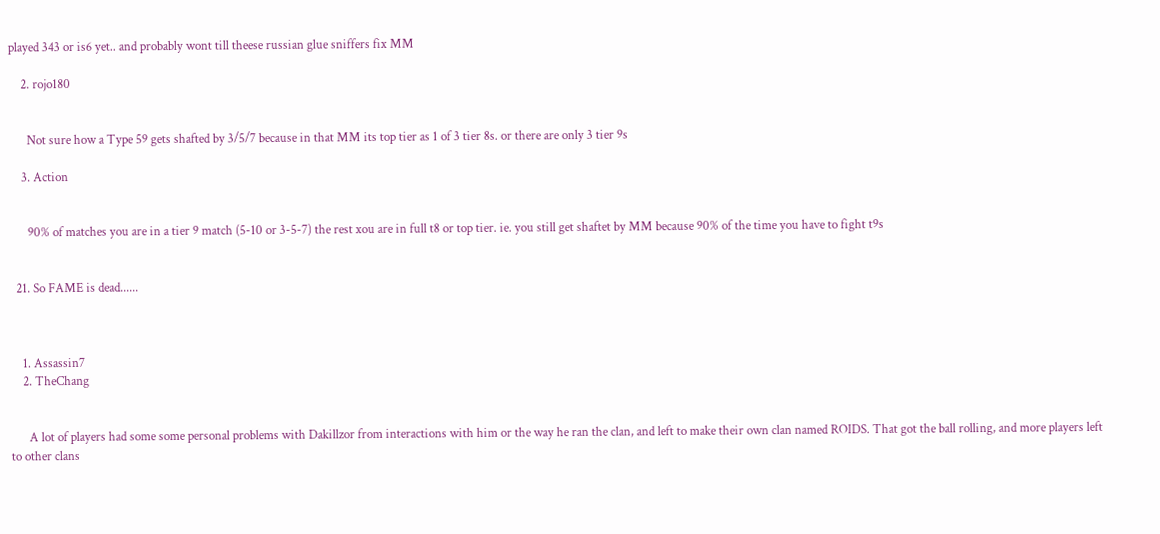played 343 or is6 yet.. and probably wont till theese russian glue sniffers fix MM

    2. rojo180


      Not sure how a Type 59 gets shafted by 3/5/7 because in that MM its top tier as 1 of 3 tier 8s. or there are only 3 tier 9s

    3. Action


      90% of matches you are in a tier 9 match (5-10 or 3-5-7) the rest xou are in full t8 or top tier. ie. you still get shaftet by MM because 90% of the time you have to fight t9s


  21. So FAME is dead......



    1. Assassin7
    2. TheChang


      A lot of players had some some personal problems with Dakillzor from interactions with him or the way he ran the clan, and left to make their own clan named ROIDS. That got the ball rolling, and more players left to other clans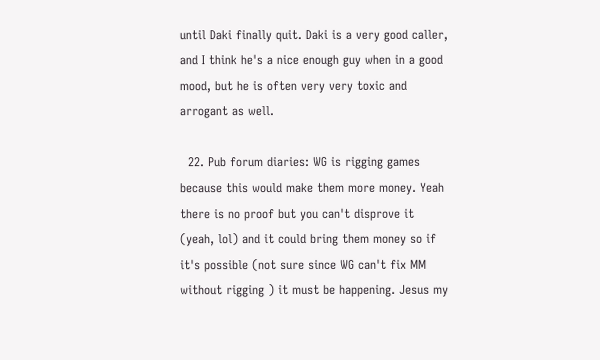until Daki finally quit. Daki is a very good caller, and I think he's a nice enough guy when in a good mood, but he is often very very toxic and arrogant as well.

  22. Pub forum diaries: WG is rigging games because this would make them more money. Yeah there is no proof but you can't disprove it (yeah, lol) and it could bring them money so if it's possible (not sure since WG can't fix MM without rigging ) it must be happening. Jesus my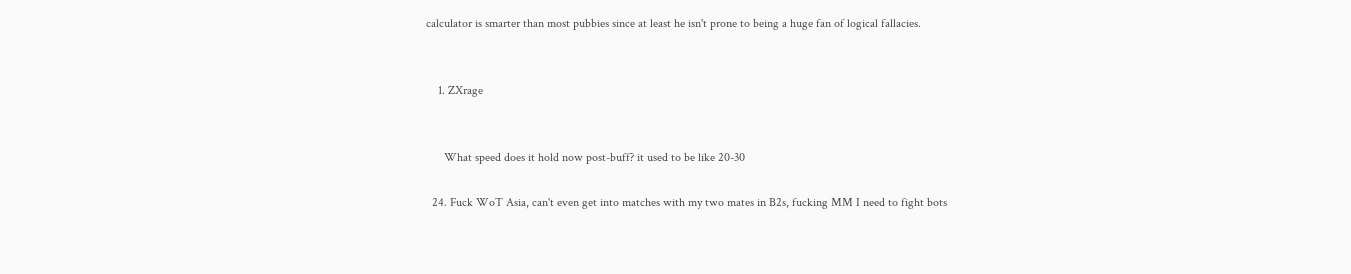calculator is smarter than most pubbies since at least he isn't prone to being a huge fan of logical fallacies.


    1. ZXrage


      What speed does it hold now post-buff? it used to be like 20-30

  24. Fuck WoT Asia, can't even get into matches with my two mates in B2s, fucking MM I need to fight bots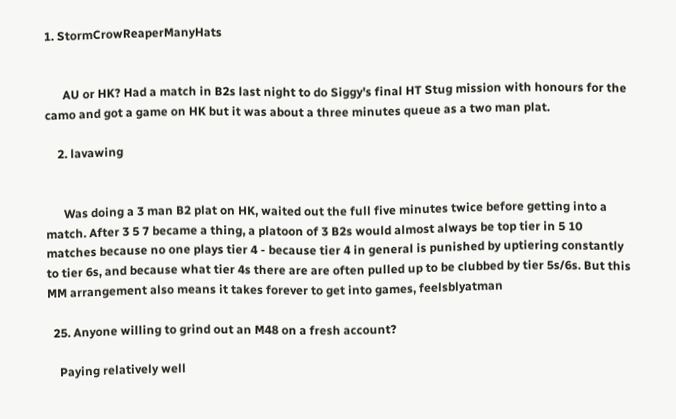1. StormCrowReaperManyHats


      AU or HK? Had a match in B2s last night to do Siggy's final HT Stug mission with honours for the camo and got a game on HK but it was about a three minutes queue as a two man plat.

    2. lavawing


      Was doing a 3 man B2 plat on HK, waited out the full five minutes twice before getting into a match. After 3 5 7 became a thing, a platoon of 3 B2s would almost always be top tier in 5 10 matches because no one plays tier 4 - because tier 4 in general is punished by uptiering constantly to tier 6s, and because what tier 4s there are are often pulled up to be clubbed by tier 5s/6s. But this MM arrangement also means it takes forever to get into games, feelsblyatman

  25. Anyone willing to grind out an M48 on a fresh account?

    Paying relatively well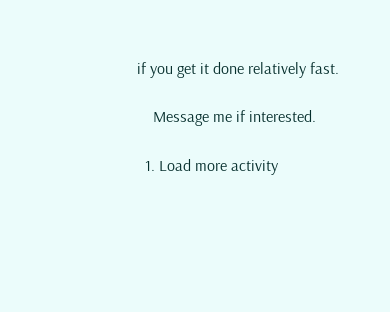if you get it done relatively fast.

    Message me if interested.

  1. Load more activity